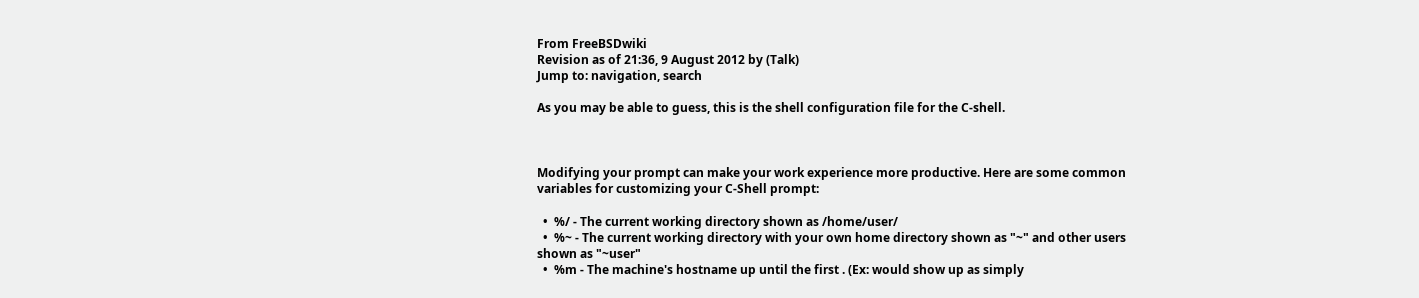From FreeBSDwiki
Revision as of 21:36, 9 August 2012 by (Talk)
Jump to: navigation, search

As you may be able to guess, this is the shell configuration file for the C-shell.



Modifying your prompt can make your work experience more productive. Here are some common variables for customizing your C-Shell prompt:

  •  %/ - The current working directory shown as /home/user/
  •  %~ - The current working directory with your own home directory shown as "~" and other users shown as "~user"
  •  %m - The machine's hostname up until the first . (Ex: would show up as simply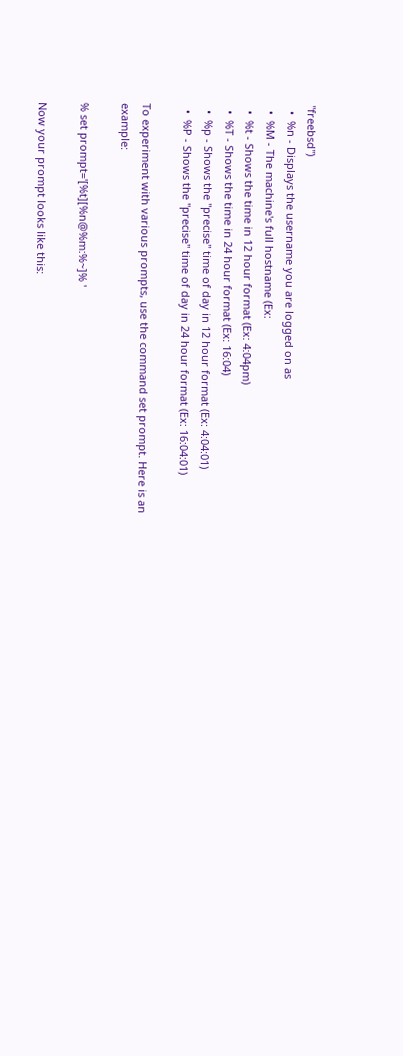"freebsd")
  •  %n - Displays the username you are logged on as
  •  %M - The machine's full hostname (Ex:
  •  %t - Shows the time in 12 hour format (Ex: 4:04pm)
  •  %T - Shows the time in 24 hour format (Ex: 16:04)
  •  %p - Shows the "precise" time of day in 12 hour format (Ex: 4:04:01)
  •  %P - Shows the "precise" time of day in 24 hour format (Ex: 16:04:01)

To experiment with various prompts, use the command set prompt. Here is an example:

% set prompt='[%t][%n@%m:%~]% '

Now your prompt looks like this: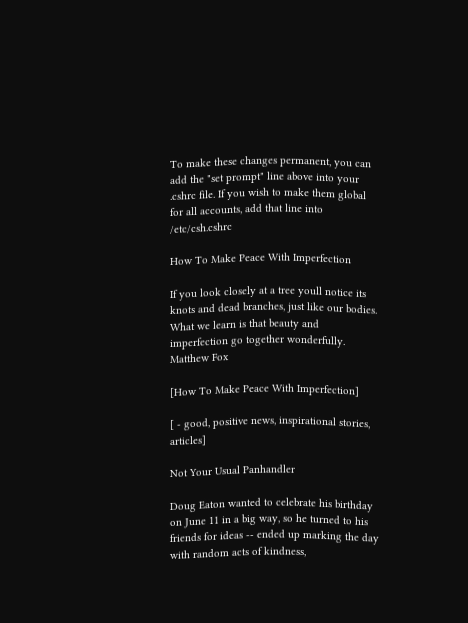To make these changes permanent, you can add the "set prompt" line above into your .cshrc file. If you wish to make them global for all accounts, add that line into /etc/csh.cshrc

How To Make Peace With Imperfection

If you look closely at a tree youll notice its knots and dead branches, just like our bodies. What we learn is that beauty and imperfection go together wonderfully. Matthew Fox

[How To Make Peace With Imperfection]

[ - good, positive news, inspirational stories, articles]

Not Your Usual Panhandler

Doug Eaton wanted to celebrate his birthday on June 11 in a big way, so he turned to his friends for ideas -- ended up marking the day with random acts of kindness,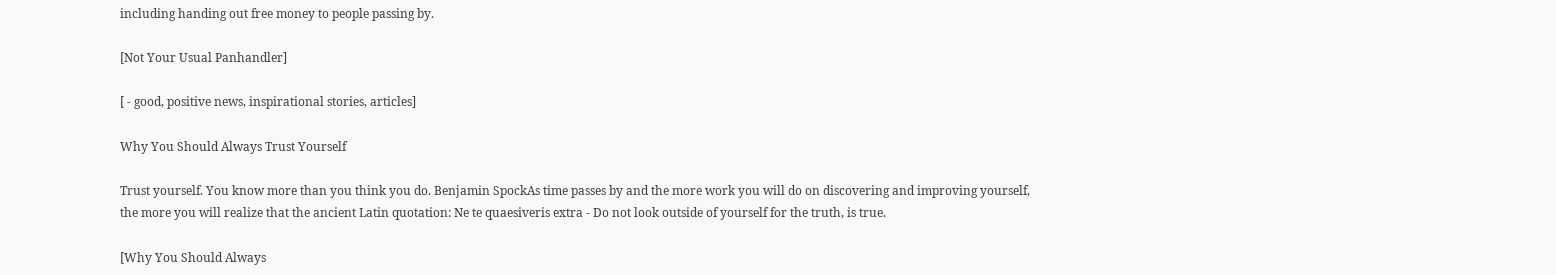including handing out free money to people passing by.

[Not Your Usual Panhandler]

[ - good, positive news, inspirational stories, articles]

Why You Should Always Trust Yourself

Trust yourself. You know more than you think you do. Benjamin SpockAs time passes by and the more work you will do on discovering and improving yourself, the more you will realize that the ancient Latin quotation: Ne te quaesiveris extra - Do not look outside of yourself for the truth, is true.

[Why You Should Always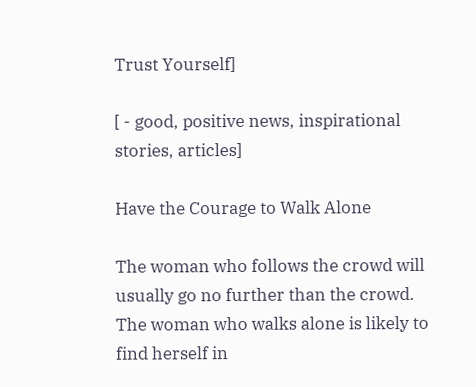Trust Yourself]

[ - good, positive news, inspirational stories, articles]

Have the Courage to Walk Alone

The woman who follows the crowd will usually go no further than the crowd. The woman who walks alone is likely to find herself in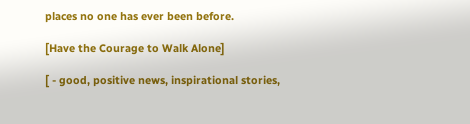places no one has ever been before.

[Have the Courage to Walk Alone]

[ - good, positive news, inspirational stories,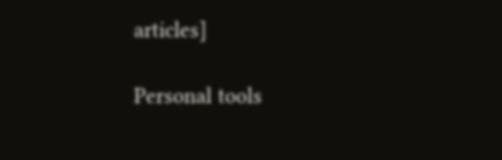articles]

Personal tools